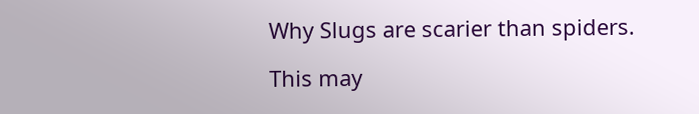Why Slugs are scarier than spiders.

This may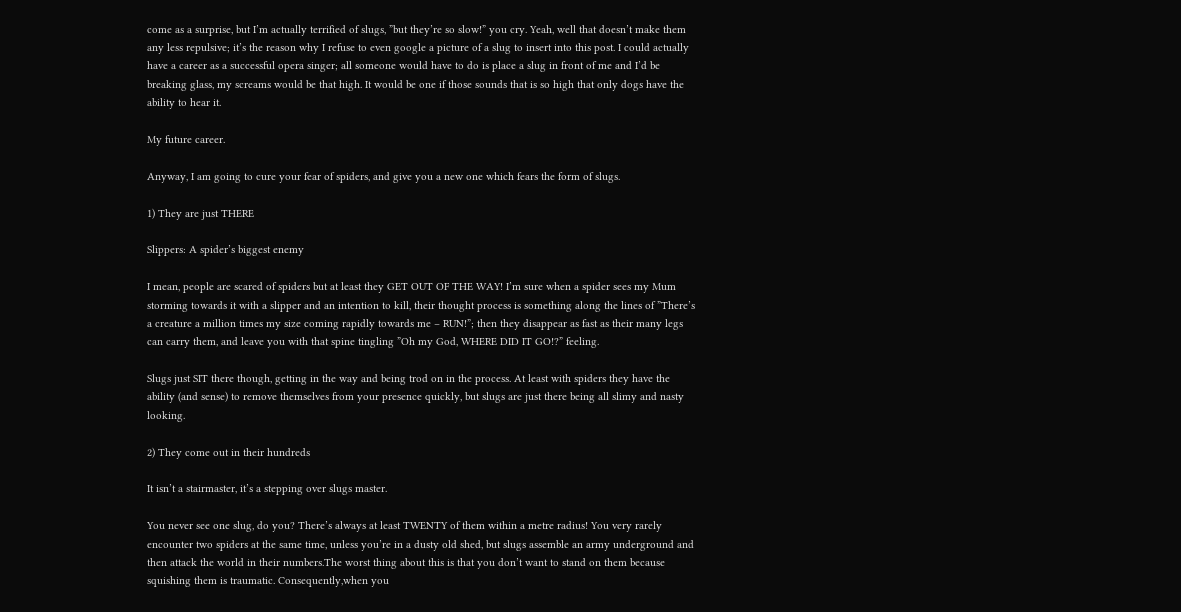come as a surprise, but I’m actually terrified of slugs, ”but they’re so slow!” you cry. Yeah, well that doesn’t make them any less repulsive; it’s the reason why I refuse to even google a picture of a slug to insert into this post. I could actually have a career as a successful opera singer; all someone would have to do is place a slug in front of me and I’d be breaking glass, my screams would be that high. It would be one if those sounds that is so high that only dogs have the ability to hear it.

My future career.

Anyway, I am going to cure your fear of spiders, and give you a new one which fears the form of slugs.

1) They are just THERE

Slippers: A spider’s biggest enemy

I mean, people are scared of spiders but at least they GET OUT OF THE WAY! I’m sure when a spider sees my Mum storming towards it with a slipper and an intention to kill, their thought process is something along the lines of ”There’s a creature a million times my size coming rapidly towards me – RUN!”; then they disappear as fast as their many legs can carry them, and leave you with that spine tingling ”Oh my God, WHERE DID IT GO!?” feeling.

Slugs just SIT there though, getting in the way and being trod on in the process. At least with spiders they have the ability (and sense) to remove themselves from your presence quickly, but slugs are just there being all slimy and nasty looking.

2) They come out in their hundreds

It isn’t a stairmaster, it’s a stepping over slugs master.

You never see one slug, do you? There’s always at least TWENTY of them within a metre radius! You very rarely encounter two spiders at the same time, unless you’re in a dusty old shed, but slugs assemble an army underground and then attack the world in their numbers.The worst thing about this is that you don’t want to stand on them because squishing them is traumatic. Consequently,when you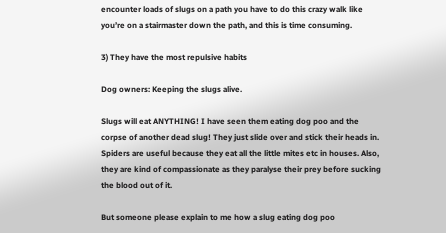encounter loads of slugs on a path you have to do this crazy walk like you’re on a stairmaster down the path, and this is time consuming.

3) They have the most repulsive habits

Dog owners: Keeping the slugs alive.

Slugs will eat ANYTHING! I have seen them eating dog poo and the corpse of another dead slug! They just slide over and stick their heads in. Spiders are useful because they eat all the little mites etc in houses. Also, they are kind of compassionate as they paralyse their prey before sucking the blood out of it.

But someone please explain to me how a slug eating dog poo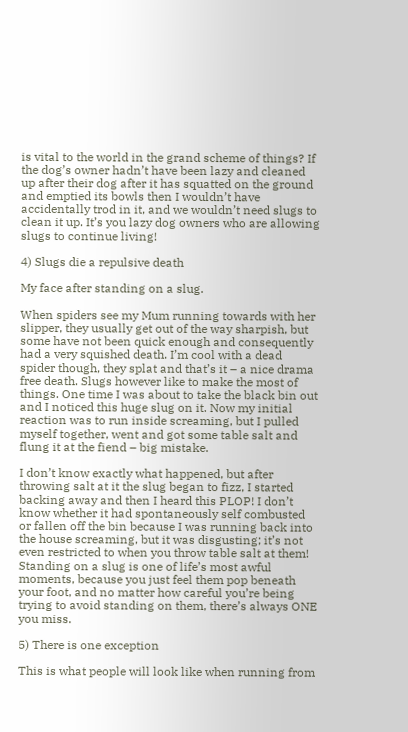is vital to the world in the grand scheme of things? If the dog’s owner hadn’t have been lazy and cleaned up after their dog after it has squatted on the ground and emptied its bowls then I wouldn’t have accidentally trod in it, and we wouldn’t need slugs to clean it up. It’s you lazy dog owners who are allowing slugs to continue living!

4) Slugs die a repulsive death

My face after standing on a slug.

When spiders see my Mum running towards with her slipper, they usually get out of the way sharpish, but some have not been quick enough and consequently had a very squished death. I’m cool with a dead spider though, they splat and that’s it – a nice drama free death. Slugs however like to make the most of things. One time I was about to take the black bin out and I noticed this huge slug on it. Now my initial reaction was to run inside screaming, but I pulled myself together, went and got some table salt and flung it at the fiend – big mistake.

I don’t know exactly what happened, but after throwing salt at it the slug began to fizz, I started backing away and then I heard this PLOP! I don’t know whether it had spontaneously self combusted or fallen off the bin because I was running back into the house screaming, but it was disgusting; it’s not even restricted to when you throw table salt at them! Standing on a slug is one of life’s most awful moments, because you just feel them pop beneath your foot, and no matter how careful you’re being trying to avoid standing on them, there’s always ONE you miss.

5) There is one exception

This is what people will look like when running from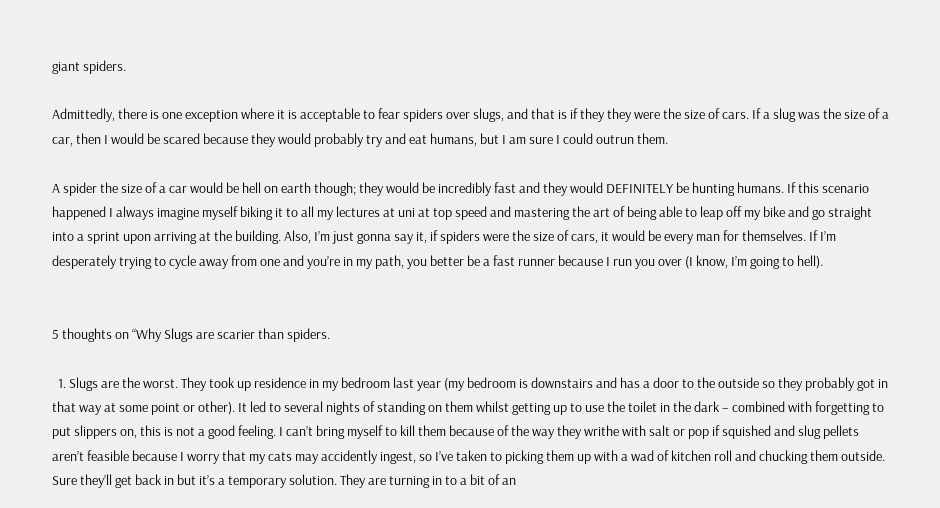giant spiders.

Admittedly, there is one exception where it is acceptable to fear spiders over slugs, and that is if they they were the size of cars. If a slug was the size of a car, then I would be scared because they would probably try and eat humans, but I am sure I could outrun them.

A spider the size of a car would be hell on earth though; they would be incredibly fast and they would DEFINITELY be hunting humans. If this scenario happened I always imagine myself biking it to all my lectures at uni at top speed and mastering the art of being able to leap off my bike and go straight into a sprint upon arriving at the building. Also, I’m just gonna say it, if spiders were the size of cars, it would be every man for themselves. If I’m desperately trying to cycle away from one and you’re in my path, you better be a fast runner because I run you over (I know, I’m going to hell).


5 thoughts on “Why Slugs are scarier than spiders.

  1. Slugs are the worst. They took up residence in my bedroom last year (my bedroom is downstairs and has a door to the outside so they probably got in that way at some point or other). It led to several nights of standing on them whilst getting up to use the toilet in the dark – combined with forgetting to put slippers on, this is not a good feeling. I can’t bring myself to kill them because of the way they writhe with salt or pop if squished and slug pellets aren’t feasible because I worry that my cats may accidently ingest, so I’ve taken to picking them up with a wad of kitchen roll and chucking them outside. Sure they’ll get back in but it’s a temporary solution. They are turning in to a bit of an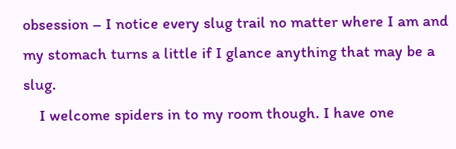obsession – I notice every slug trail no matter where I am and my stomach turns a little if I glance anything that may be a slug.
    I welcome spiders in to my room though. I have one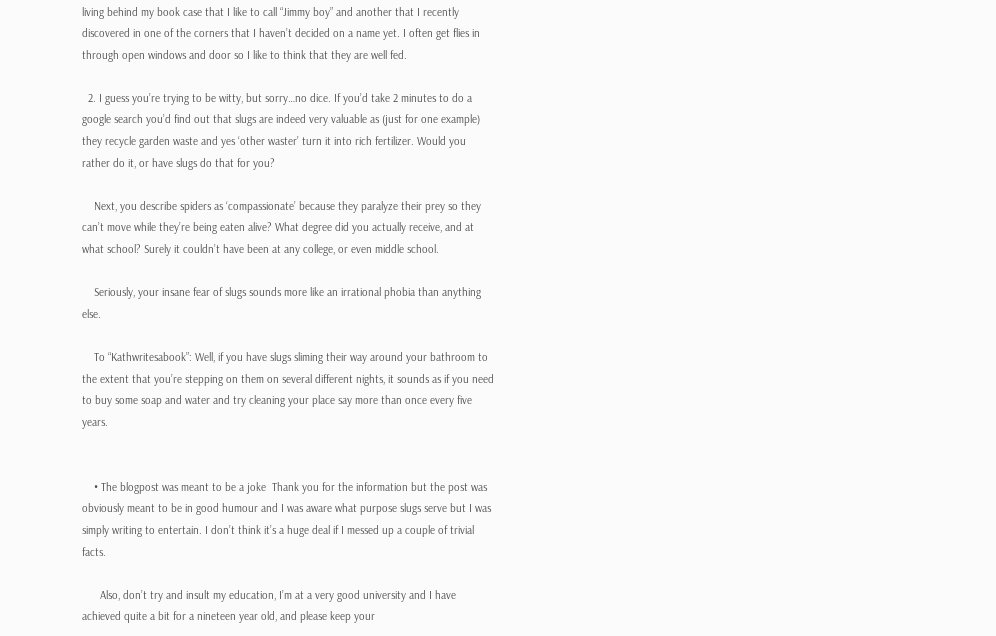living behind my book case that I like to call “Jimmy boy” and another that I recently discovered in one of the corners that I haven’t decided on a name yet. I often get flies in through open windows and door so I like to think that they are well fed.

  2. I guess you’re trying to be witty, but sorry…no dice. If you’d take 2 minutes to do a google search you’d find out that slugs are indeed very valuable as (just for one example) they recycle garden waste and yes ‘other waster’ turn it into rich fertilizer. Would you rather do it, or have slugs do that for you?

    Next, you describe spiders as ‘compassionate’ because they paralyze their prey so they can’t move while they’re being eaten alive? What degree did you actually receive, and at what school? Surely it couldn’t have been at any college, or even middle school.

    Seriously, your insane fear of slugs sounds more like an irrational phobia than anything else.

    To “Kathwritesabook”: Well, if you have slugs sliming their way around your bathroom to the extent that you’re stepping on them on several different nights, it sounds as if you need to buy some soap and water and try cleaning your place say more than once every five years.


    • The blogpost was meant to be a joke  Thank you for the information but the post was obviously meant to be in good humour and I was aware what purpose slugs serve but I was simply writing to entertain. I don’t think it’s a huge deal if I messed up a couple of trivial facts.

      Also, don’t try and insult my education, I’m at a very good university and I have achieved quite a bit for a nineteen year old, and please keep your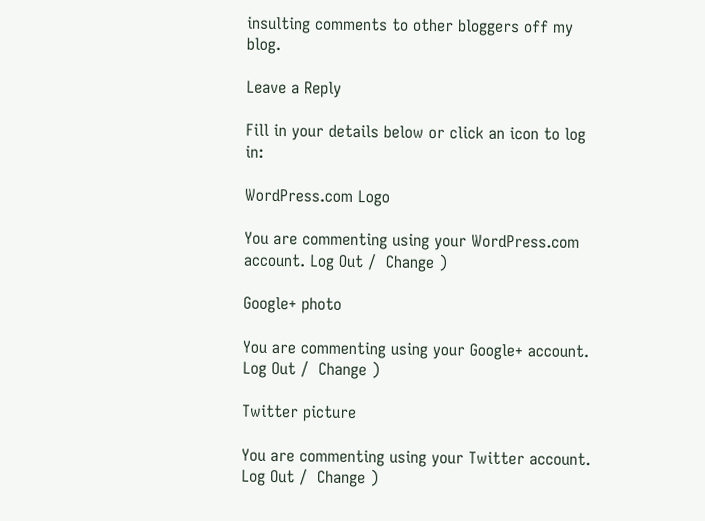insulting comments to other bloggers off my blog.

Leave a Reply

Fill in your details below or click an icon to log in:

WordPress.com Logo

You are commenting using your WordPress.com account. Log Out /  Change )

Google+ photo

You are commenting using your Google+ account. Log Out /  Change )

Twitter picture

You are commenting using your Twitter account. Log Out /  Change )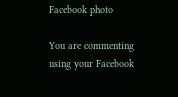Facebook photo

You are commenting using your Facebook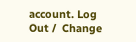account. Log Out /  Change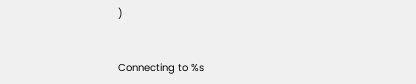)


Connecting to %s